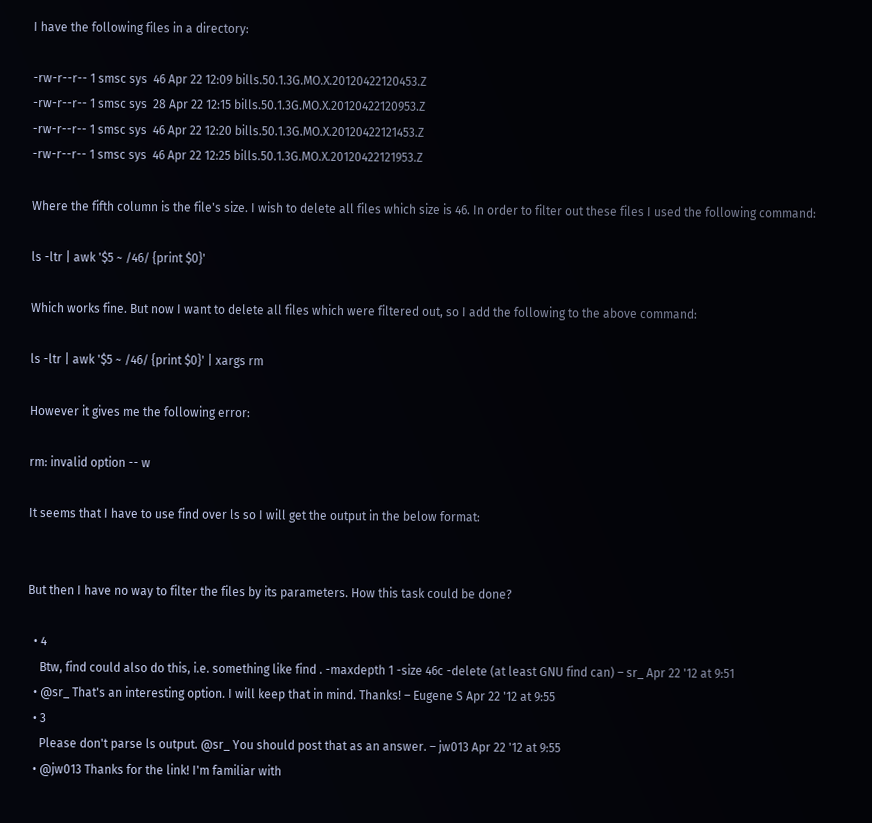I have the following files in a directory:

-rw-r--r-- 1 smsc sys  46 Apr 22 12:09 bills.50.1.3G.MO.X.20120422120453.Z
-rw-r--r-- 1 smsc sys  28 Apr 22 12:15 bills.50.1.3G.MO.X.20120422120953.Z
-rw-r--r-- 1 smsc sys  46 Apr 22 12:20 bills.50.1.3G.MO.X.20120422121453.Z
-rw-r--r-- 1 smsc sys  46 Apr 22 12:25 bills.50.1.3G.MO.X.20120422121953.Z

Where the fifth column is the file's size. I wish to delete all files which size is 46. In order to filter out these files I used the following command:

ls -ltr | awk '$5 ~ /46/ {print $0}'

Which works fine. But now I want to delete all files which were filtered out, so I add the following to the above command:

ls -ltr | awk '$5 ~ /46/ {print $0}' | xargs rm

However it gives me the following error:

rm: invalid option -- w

It seems that I have to use find over ls so I will get the output in the below format:


But then I have no way to filter the files by its parameters. How this task could be done?

  • 4
    Btw, find could also do this, i.e. something like find . -maxdepth 1 -size 46c -delete (at least GNU find can) – sr_ Apr 22 '12 at 9:51
  • @sr_ That's an interesting option. I will keep that in mind. Thanks! – Eugene S Apr 22 '12 at 9:55
  • 3
    Please don't parse ls output. @sr_ You should post that as an answer. – jw013 Apr 22 '12 at 9:55
  • @jw013 Thanks for the link! I'm familiar with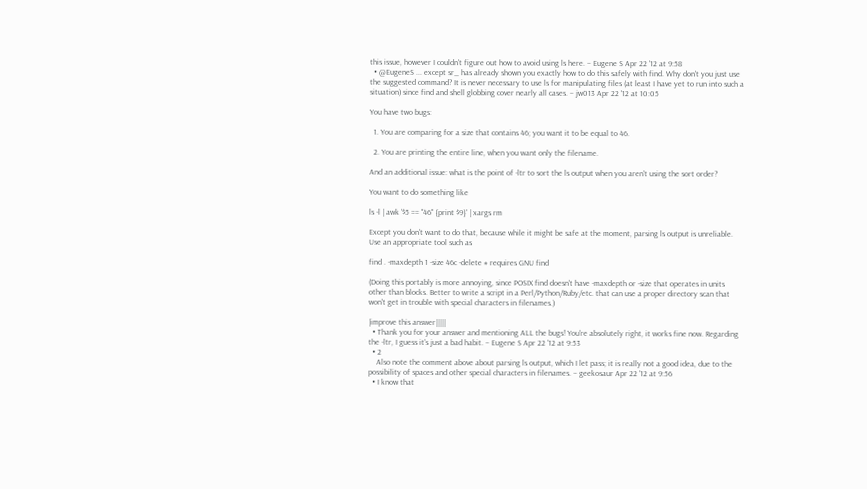this issue, however I couldn't figure out how to avoid using ls here. – Eugene S Apr 22 '12 at 9:58
  • @EugeneS ... except sr_ has already shown you exactly how to do this safely with find. Why don't you just use the suggested command? It is never necessary to use ls for manipulating files (at least I have yet to run into such a situation) since find and shell globbing cover nearly all cases. – jw013 Apr 22 '12 at 10:05

You have two bugs:

  1. You are comparing for a size that contains 46; you want it to be equal to 46.

  2. You are printing the entire line, when you want only the filename.

And an additional issue: what is the point of -ltr to sort the ls output when you aren't using the sort order?

You want to do something like

ls -l | awk '$5 == "46" {print $9}' | xargs rm

Except you don't want to do that, because while it might be safe at the moment, parsing ls output is unreliable. Use an appropriate tool such as

find . -maxdepth 1 -size 46c -delete # requires GNU find

(Doing this portably is more annoying, since POSIX find doesn't have -maxdepth or -size that operates in units other than blocks. Better to write a script in a Perl/Python/Ruby/etc. that can use a proper directory scan that won't get in trouble with special characters in filenames.)

|improve this answer|||||
  • Thank you for your answer and mentioning ALL the bugs! You're absolutely right, it works fine now. Regarding the -ltr, I guess it's just a bad habit. – Eugene S Apr 22 '12 at 9:53
  • 2
    Also note the comment above about parsing ls output, which I let pass; it is really not a good idea, due to the possibility of spaces and other special characters in filenames. – geekosaur Apr 22 '12 at 9:56
  • I know that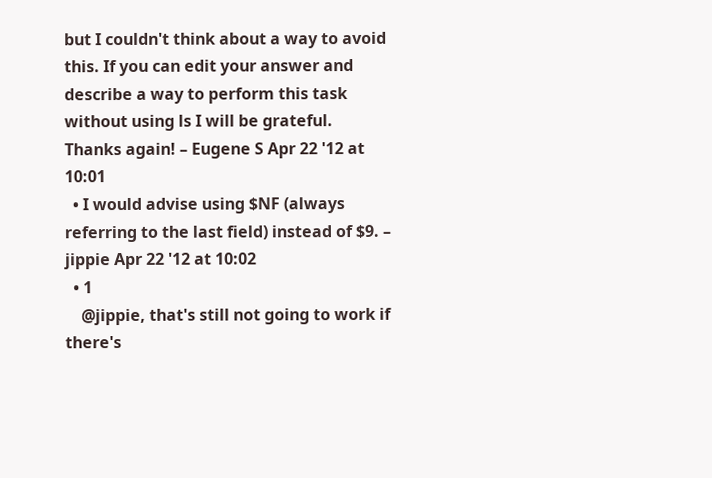but I couldn't think about a way to avoid this. If you can edit your answer and describe a way to perform this task without using ls I will be grateful. Thanks again! – Eugene S Apr 22 '12 at 10:01
  • I would advise using $NF (always referring to the last field) instead of $9. – jippie Apr 22 '12 at 10:02
  • 1
    @jippie, that's still not going to work if there's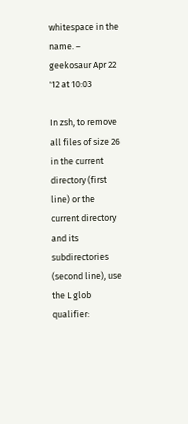whitespace in the name. – geekosaur Apr 22 '12 at 10:03

In zsh, to remove all files of size 26 in the current directory (first line) or the current directory and its subdirectories (second line), use the L glob qualifier: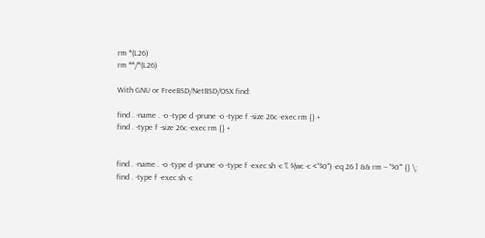rm *(L26)
rm **/*(L26)

With GNU or FreeBSD/NetBSD/OSX find:

find . -name . -o -type d -prune -o -type f -size 26c -exec rm {} +
find . -type f -size 26c -exec rm {} +


find . -name . -o -type d -prune -o -type f -exec sh -c '[ $(wc -c <"$0") -eq 26 ] && rm -- "$0"' {} \;
find . -type f -exec sh -c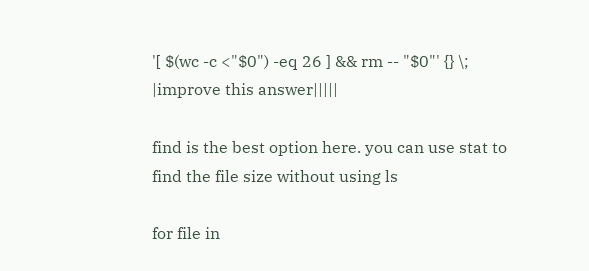'[ $(wc -c <"$0") -eq 26 ] && rm -- "$0"' {} \;
|improve this answer|||||

find is the best option here. you can use stat to find the file size without using ls

for file in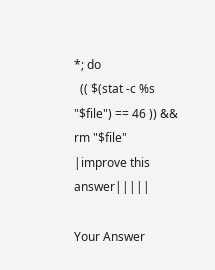*; do
  (( $(stat -c %s "$file") == 46 )) && rm "$file"
|improve this answer|||||

Your Answer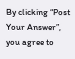By clicking “Post Your Answer”, you agree to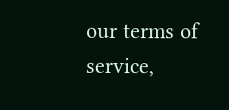our terms of service,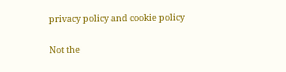privacy policy and cookie policy

Not the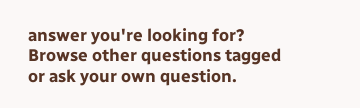answer you're looking for? Browse other questions tagged or ask your own question.